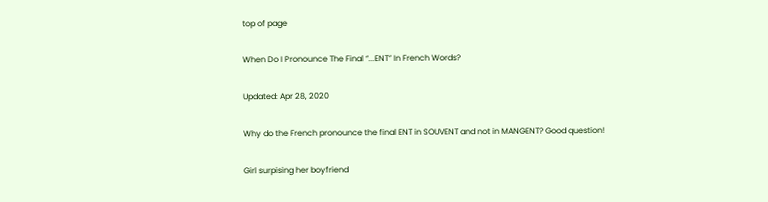top of page

When Do I Pronounce The Final “...ENT” In French Words?

Updated: Apr 28, 2020

Why do the French pronounce the final ENT in SOUVENT and not in MANGENT? Good question!

Girl surpising her boyfriend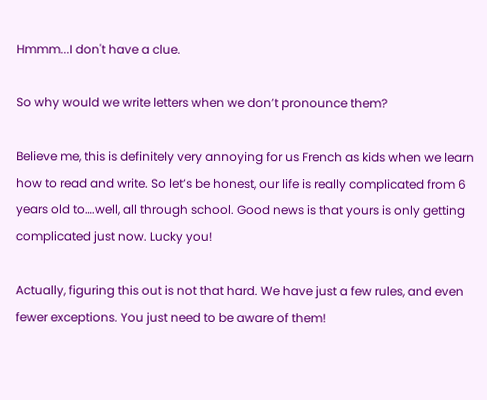Hmmm...I don't have a clue.

So why would we write letters when we don’t pronounce them?

Believe me, this is definitely very annoying for us French as kids when we learn how to read and write. So let’s be honest, our life is really complicated from 6 years old to….well, all through school. Good news is that yours is only getting complicated just now. Lucky you!

Actually, figuring this out is not that hard. We have just a few rules, and even fewer exceptions. You just need to be aware of them!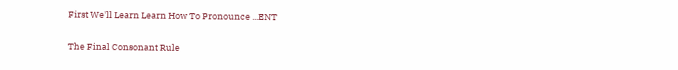First We'll Learn Learn How To Pronounce ...ENT

The Final Consonant Rule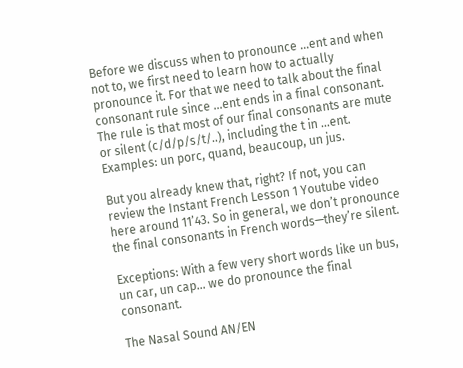Before we discuss when to pronounce ...ent and when not to, we first need to learn how to actually pronounce it. For that we need to talk about the final consonant rule since ...ent ends in a final consonant. The rule is that most of our final consonants are mute or silent (c/d/p/s/t/..), including the t in ...ent. Examples: un porc, quand, beaucoup, un jus.

But you already knew that, right? If not, you can review the Instant French Lesson 1 Youtube video here around 11’43. So in general, we don’t pronounce the final consonants in French words—they’re silent.

Exceptions: With a few very short words like un bus, un car, un cap… we do pronounce the final consonant.

The Nasal Sound AN/EN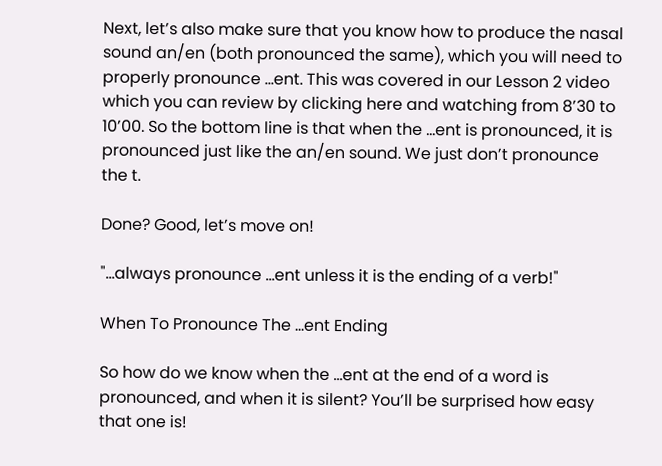Next, let’s also make sure that you know how to produce the nasal sound an/en (both pronounced the same), which you will need to properly pronounce ...ent. This was covered in our Lesson 2 video which you can review by clicking here and watching from 8’30 to 10’00. So the bottom line is that when the ...ent is pronounced, it is pronounced just like the an/en sound. We just don’t pronounce the t.

Done? Good, let’s move on!

"...always pronounce ...ent unless it is the ending of a verb!"

When To Pronounce The ...ent Ending

So how do we know when the ...ent at the end of a word is pronounced, and when it is silent? You’ll be surprised how easy that one is!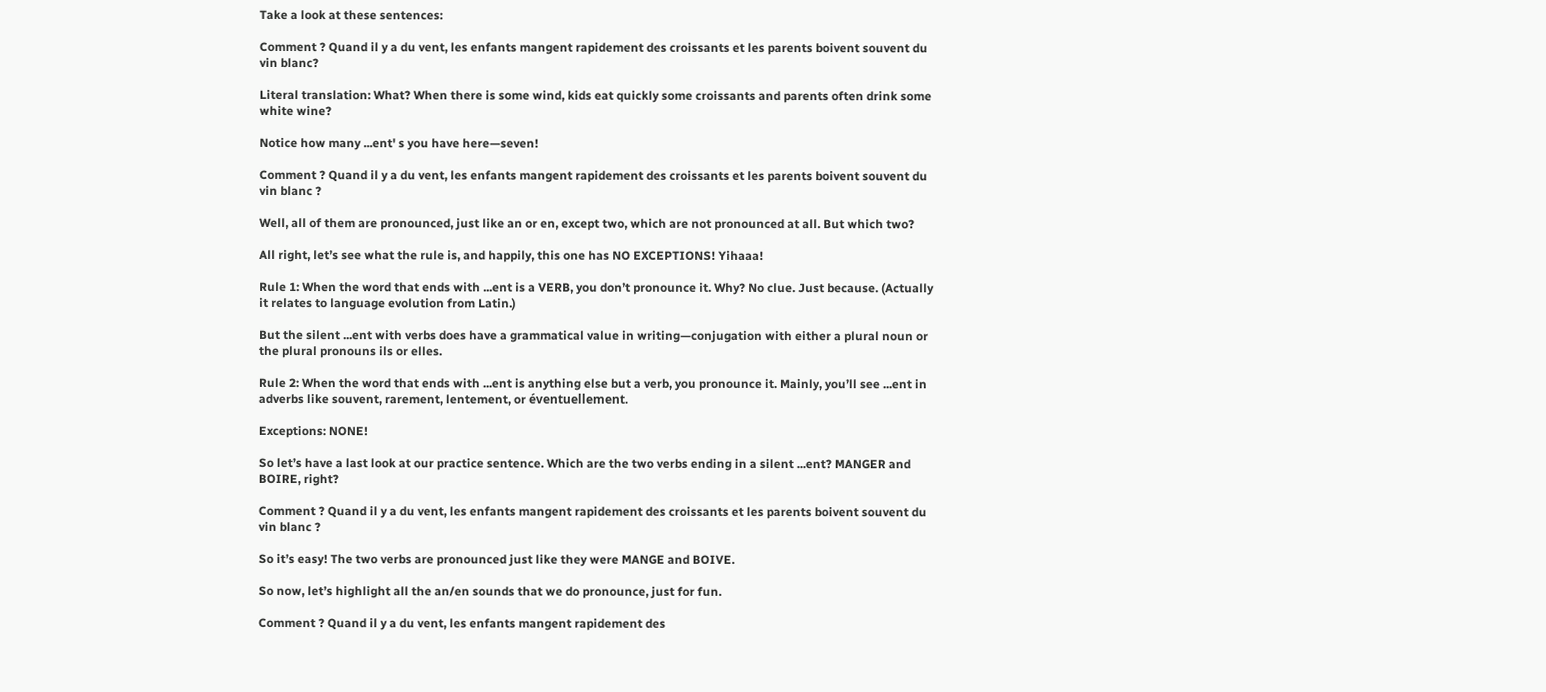Take a look at these sentences:

Comment ? Quand il y a du vent, les enfants mangent rapidement des croissants et les parents boivent souvent du vin blanc?

Literal translation: What? When there is some wind, kids eat quickly some croissants and parents often drink some white wine?

Notice how many ...ent' s you have here—seven!

Comment ? Quand il y a du vent, les enfants mangent rapidement des croissants et les parents boivent souvent du vin blanc ?

Well, all of them are pronounced, just like an or en, except two, which are not pronounced at all. But which two?

All right, let’s see what the rule is, and happily, this one has NO EXCEPTIONS! Yihaaa!

Rule 1: When the word that ends with ...ent is a VERB, you don’t pronounce it. Why? No clue. Just because. (Actually it relates to language evolution from Latin.)

But the silent ...ent with verbs does have a grammatical value in writing—conjugation with either a plural noun or the plural pronouns ils or elles.

Rule 2: When the word that ends with ...ent is anything else but a verb, you pronounce it. Mainly, you’ll see ...ent in adverbs like souvent, rarement, lentement, or éventuellement.

Exceptions: NONE!

So let’s have a last look at our practice sentence. Which are the two verbs ending in a silent ...ent? MANGER and BOIRE, right?

Comment ? Quand il y a du vent, les enfants mangent rapidement des croissants et les parents boivent souvent du vin blanc ?

So it’s easy! The two verbs are pronounced just like they were MANGE and BOIVE.

So now, let’s highlight all the an/en sounds that we do pronounce, just for fun.

Comment ? Quand il y a du vent, les enfants mangent rapidement des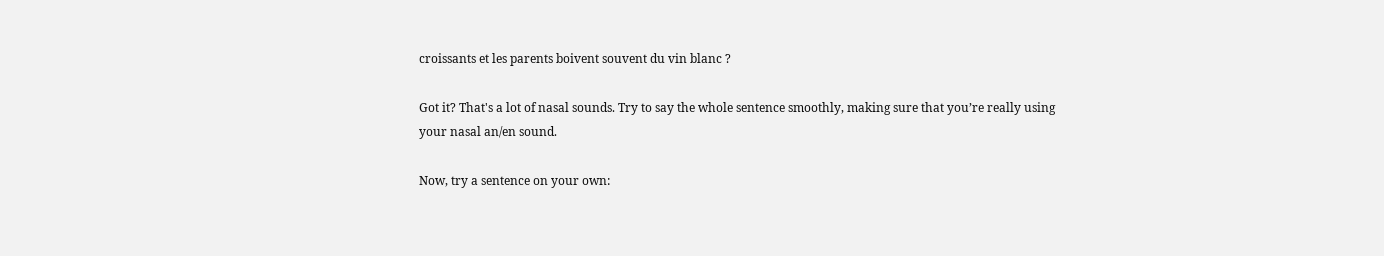croissants et les parents boivent souvent du vin blanc ?

Got it? That's a lot of nasal sounds. Try to say the whole sentence smoothly, making sure that you’re really using your nasal an/en sound.

Now, try a sentence on your own: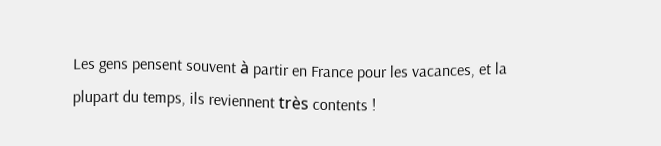Les gens pensent souvent à partir en France pour les vacances, et la plupart du temps, ils reviennent très contents !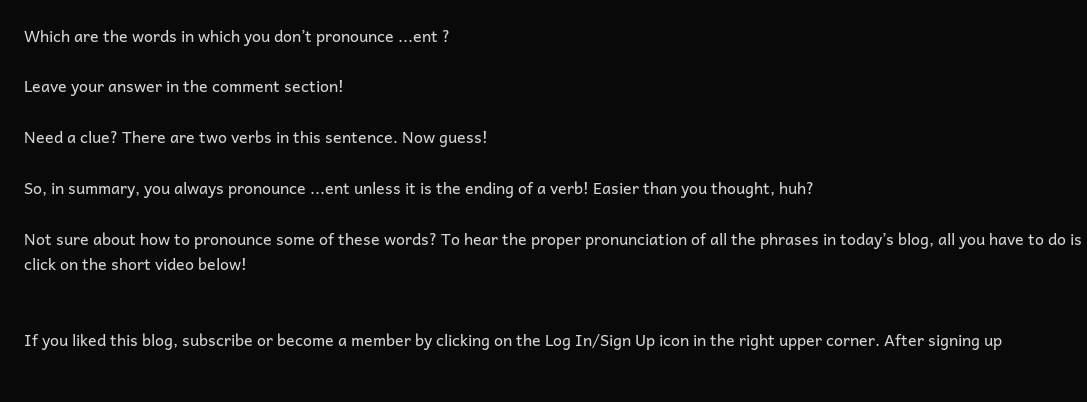Which are the words in which you don’t pronounce ...ent ?

Leave your answer in the comment section!

Need a clue? There are two verbs in this sentence. Now guess!

So, in summary, you always pronounce ...ent unless it is the ending of a verb! Easier than you thought, huh?

Not sure about how to pronounce some of these words? To hear the proper pronunciation of all the phrases in today’s blog, all you have to do is click on the short video below!


If you liked this blog, subscribe or become a member by clicking on the Log In/Sign Up icon in the right upper corner. After signing up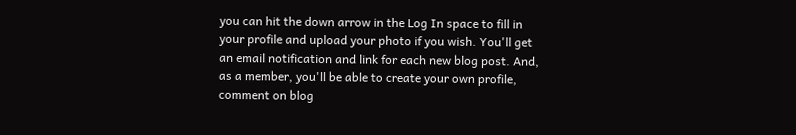you can hit the down arrow in the Log In space to fill in your profile and upload your photo if you wish. You'll get an email notification and link for each new blog post. And, as a member, you'll be able to create your own profile, comment on blog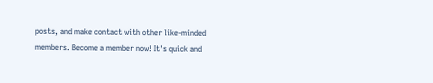posts, and make contact with other like-minded members. Become a member now! It's quick and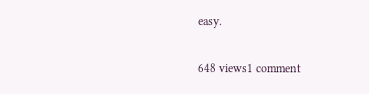easy.

648 views1 comment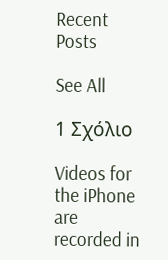Recent Posts

See All

1 Σχόλιο

Videos for the iPhone are recorded in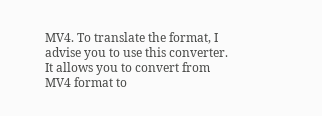MV4. To translate the format, I advise you to use this converter. It allows you to convert from MV4 format to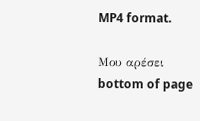MP4 format.

Μου αρέσει
bottom of page